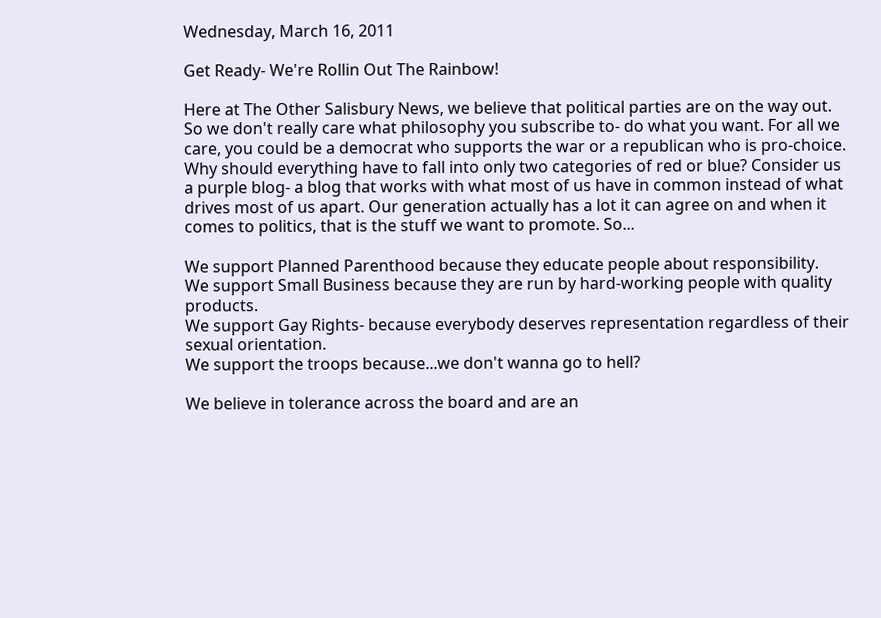Wednesday, March 16, 2011

Get Ready- We're Rollin Out The Rainbow!

Here at The Other Salisbury News, we believe that political parties are on the way out. So we don't really care what philosophy you subscribe to- do what you want. For all we care, you could be a democrat who supports the war or a republican who is pro-choice. Why should everything have to fall into only two categories of red or blue? Consider us a purple blog- a blog that works with what most of us have in common instead of what drives most of us apart. Our generation actually has a lot it can agree on and when it comes to politics, that is the stuff we want to promote. So...

We support Planned Parenthood because they educate people about responsibility.
We support Small Business because they are run by hard-working people with quality products.
We support Gay Rights- because everybody deserves representation regardless of their sexual orientation.
We support the troops because...we don't wanna go to hell?

We believe in tolerance across the board and are an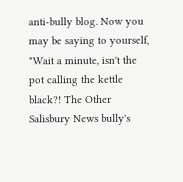anti-bully blog. Now you may be saying to yourself, "Wait a minute, isn't the pot calling the kettle black?! The Other Salisbury News bully's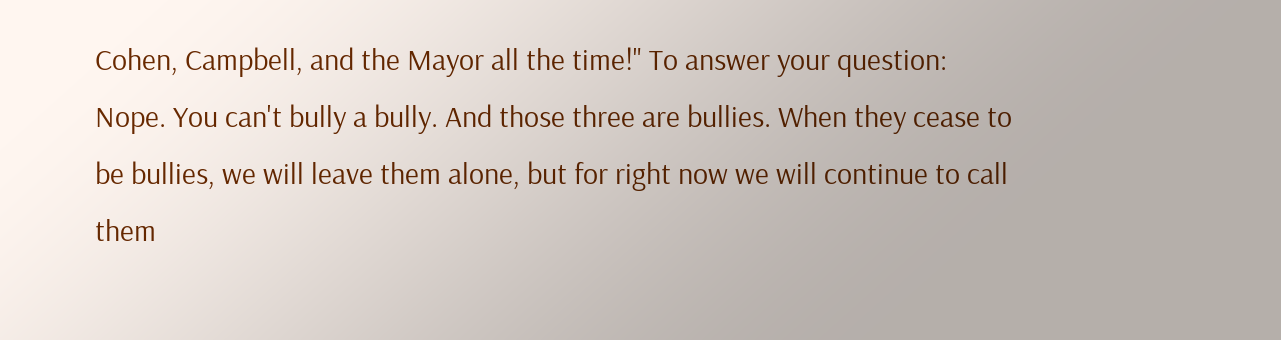Cohen, Campbell, and the Mayor all the time!" To answer your question: Nope. You can't bully a bully. And those three are bullies. When they cease to be bullies, we will leave them alone, but for right now we will continue to call them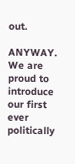out.

ANYWAY. We are proud to introduce our first ever politically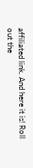affiliated link. And here it is! Roll out the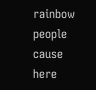rainbow people cause here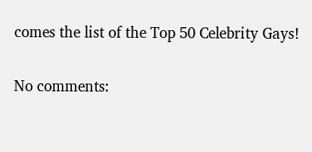comes the list of the Top 50 Celebrity Gays!

No comments: